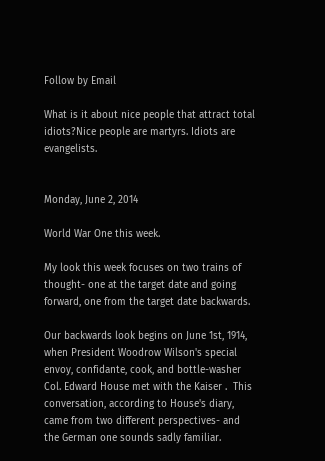Follow by Email

What is it about nice people that attract total idiots?Nice people are martyrs. Idiots are evangelists.


Monday, June 2, 2014

World War One this week.

My look this week focuses on two trains of thought- one at the target date and going forward, one from the target date backwards.

Our backwards look begins on June 1st, 1914, when President Woodrow Wilson's special envoy, confidante, cook, and bottle-washer Col. Edward House met with the Kaiser .  This conversation, according to House's diary, came from two different perspectives- and the German one sounds sadly familiar.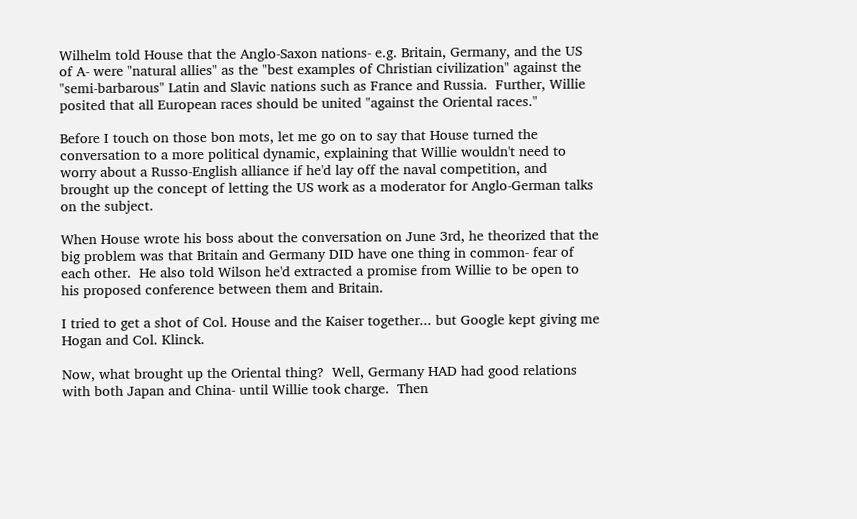Wilhelm told House that the Anglo-Saxon nations- e.g. Britain, Germany, and the US of A- were "natural allies" as the "best examples of Christian civilization" against the "semi-barbarous" Latin and Slavic nations such as France and Russia.  Further, Willie posited that all European races should be united "against the Oriental races."

Before I touch on those bon mots, let me go on to say that House turned the conversation to a more political dynamic, explaining that Willie wouldn't need to worry about a Russo-English alliance if he'd lay off the naval competition, and brought up the concept of letting the US work as a moderator for Anglo-German talks on the subject.

When House wrote his boss about the conversation on June 3rd, he theorized that the big problem was that Britain and Germany DID have one thing in common- fear of each other.  He also told Wilson he'd extracted a promise from Willie to be open to his proposed conference between them and Britain.

I tried to get a shot of Col. House and the Kaiser together... but Google kept giving me Hogan and Col. Klinck.

Now, what brought up the Oriental thing?  Well, Germany HAD had good relations with both Japan and China- until Willie took charge.  Then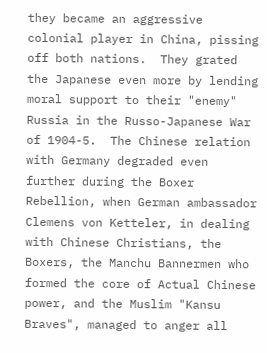they became an aggressive colonial player in China, pissing off both nations.  They grated the Japanese even more by lending moral support to their "enemy" Russia in the Russo-Japanese War of 1904-5.  The Chinese relation with Germany degraded even further during the Boxer Rebellion, when German ambassador Clemens von Ketteler, in dealing with Chinese Christians, the Boxers, the Manchu Bannermen who formed the core of Actual Chinese power, and the Muslim "Kansu Braves", managed to anger all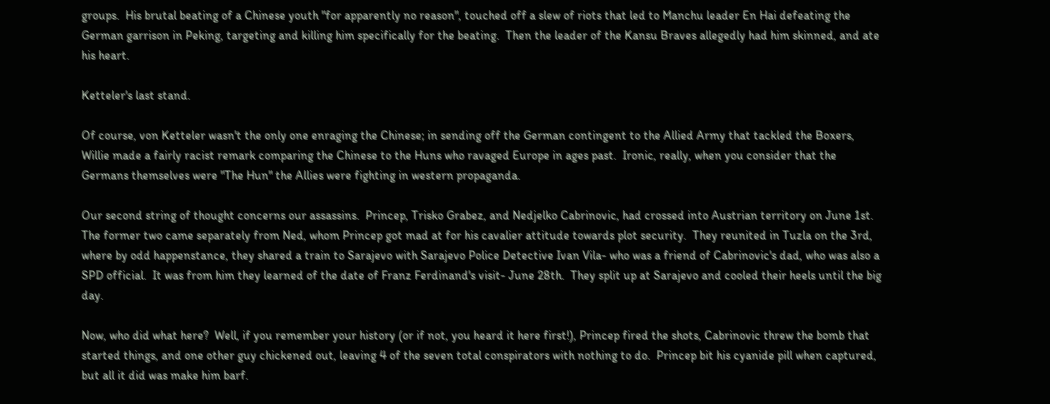groups.  His brutal beating of a Chinese youth "for apparently no reason", touched off a slew of riots that led to Manchu leader En Hai defeating the German garrison in Peking, targeting and killing him specifically for the beating.  Then the leader of the Kansu Braves allegedly had him skinned, and ate his heart.

Ketteler's last stand.

Of course, von Ketteler wasn't the only one enraging the Chinese; in sending off the German contingent to the Allied Army that tackled the Boxers, Willie made a fairly racist remark comparing the Chinese to the Huns who ravaged Europe in ages past.  Ironic, really, when you consider that the Germans themselves were "The Hun" the Allies were fighting in western propaganda.

Our second string of thought concerns our assassins.  Princep, Trisko Grabez, and Nedjelko Cabrinovic, had crossed into Austrian territory on June 1st.  The former two came separately from Ned, whom Princep got mad at for his cavalier attitude towards plot security.  They reunited in Tuzla on the 3rd, where by odd happenstance, they shared a train to Sarajevo with Sarajevo Police Detective Ivan Vila- who was a friend of Cabrinovic's dad, who was also a SPD official.  It was from him they learned of the date of Franz Ferdinand's visit- June 28th.  They split up at Sarajevo and cooled their heels until the big day.

Now, who did what here?  Well, if you remember your history (or if not, you heard it here first!), Princep fired the shots, Cabrinovic threw the bomb that started things, and one other guy chickened out, leaving 4 of the seven total conspirators with nothing to do.  Princep bit his cyanide pill when captured, but all it did was make him barf.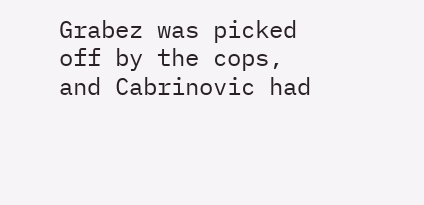Grabez was picked off by the cops, and Cabrinovic had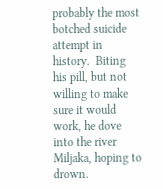probably the most botched suicide attempt in history.  Biting his pill, but not willing to make sure it would work, he dove into the river Miljaka, hoping to drown.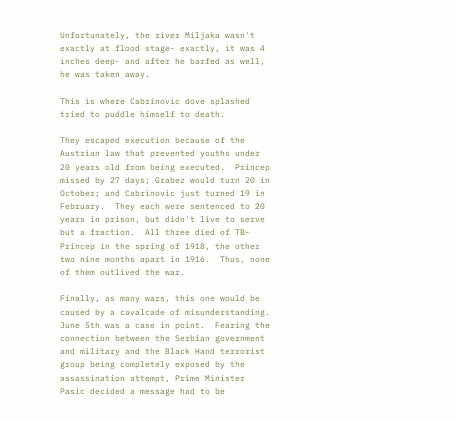Unfortunately, the river Miljaka wasn't exactly at flood stage- exactly, it was 4 inches deep- and after he barfed as well, he was taken away.

This is where Cabrinovic dove splashed tried to puddle himself to death.

They escaped execution because of the Austrian law that prevented youths under 20 years old from being executed.  Princep missed by 27 days; Grabez would turn 20 in October; and Cabrinovic just turned 19 in February.  They each were sentenced to 20 years in prison, but didn't live to serve but a fraction.  All three died of TB- Princep in the spring of 1918, the other two nine months apart in 1916.  Thus, none of them outlived the war.

Finally, as many wars, this one would be caused by a cavalcade of misunderstanding.  June 5th was a case in point.  Fearing the connection between the Serbian government and military and the Black Hand terrorist group being completely exposed by the assassination attempt, Prime Minister Pasic decided a message had to be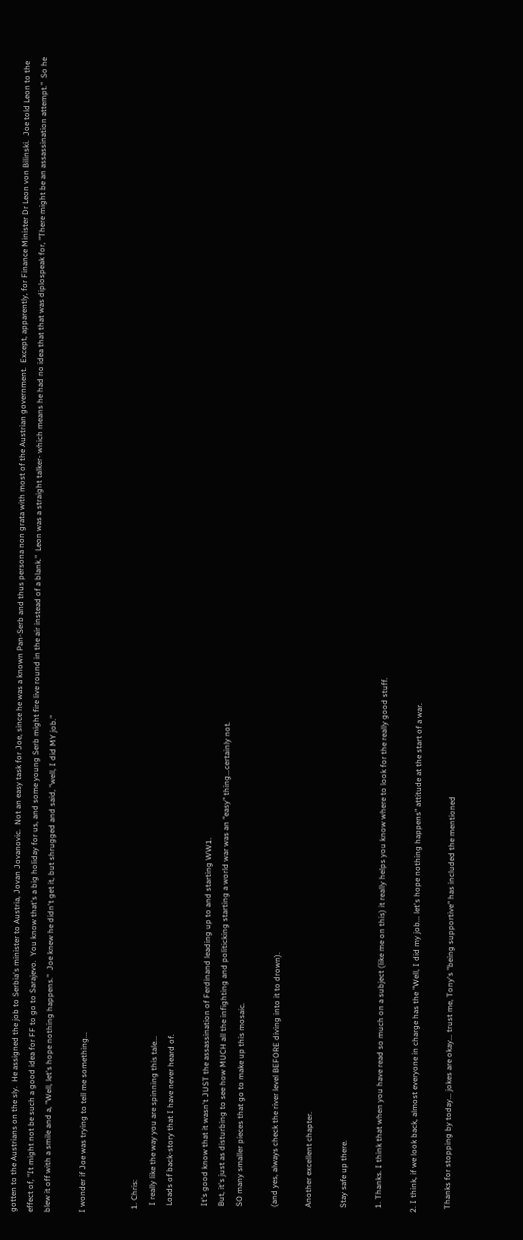gotten to the Austrians on the sly.  He assigned the job to Serbia's minister to Austria, Jovan Jovanovic.  Not an easy task for Joe, since he was a known Pan-Serb and thus persona non grata with most of the Austrian government.  Except, apparently, for Finance Minister Dr Leon von Bilinski.  Joe told Leon to the effect of, "It might not be such a good idea for FF to go to Sarajevo.  You know that's a big holiday for us, and some young Serb might fire live round in the air instead of a blank."  Leon was a straight talker- which means he had no idea that that was diplospeak for, "There might be an assassination attempt."  So he blew it off with a smile and a, "Well, let's hope nothing happens."  Joe knew he didn't get it, but shrugged and said, "well, I did MY job."

I wonder if Joe was trying to tell me something...


  1. Chris:
    I really like the way you are spinning this tale...
    Loads of back-story that I have never heard of.

    It's good know that it wasn't JUST the assassination of Ferdinand leading up to and starting WW1.
    But, it's just as disturbing to see how MUCH all the infighting and politicking starting a world war was an "easy" thing...certainly not.
    SO many smaller pieces that go to make up this mosaic.

    (and yes, always check the river level BEFORE diving into it to drown).

    Another excellent chapter.

    Stay safe up there.

    1. Thanks. I think that when you have read so much on a subject (like me on this) it really helps you know where to look for the really good stuff.

  2. I think, if we look back, almost everyone in charge has the "Well, I did my job... let's hope nothing happens" attitude at the start of a war.

    Thanks for stopping by today... jokes are okay... trust me, Tony's "being supportive" has included the mentioned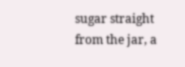sugar straight from the jar, a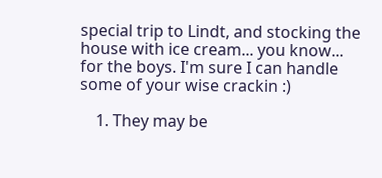special trip to Lindt, and stocking the house with ice cream... you know... for the boys. I'm sure I can handle some of your wise crackin :)

    1. They may be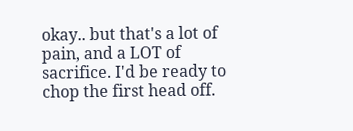okay.. but that's a lot of pain, and a LOT of sacrifice. I'd be ready to chop the first head off.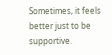Sometimes, it feels better just to be supportive.